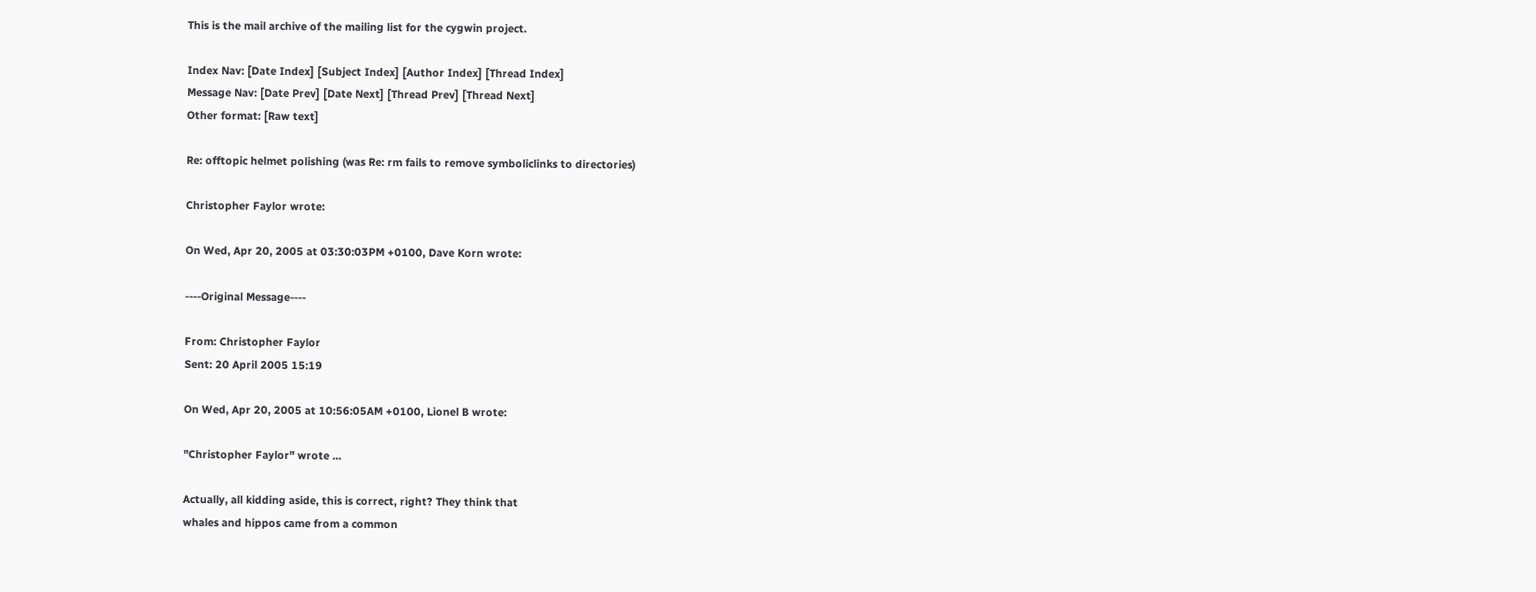This is the mail archive of the mailing list for the cygwin project.

Index Nav: [Date Index] [Subject Index] [Author Index] [Thread Index]
Message Nav: [Date Prev] [Date Next] [Thread Prev] [Thread Next]
Other format: [Raw text]

Re: offtopic helmet polishing (was Re: rm fails to remove symboliclinks to directories)

Christopher Faylor wrote:

On Wed, Apr 20, 2005 at 03:30:03PM +0100, Dave Korn wrote:

----Original Message----

From: Christopher Faylor
Sent: 20 April 2005 15:19

On Wed, Apr 20, 2005 at 10:56:05AM +0100, Lionel B wrote:

"Christopher Faylor" wrote ...

Actually, all kidding aside, this is correct, right? They think that
whales and hippos came from a common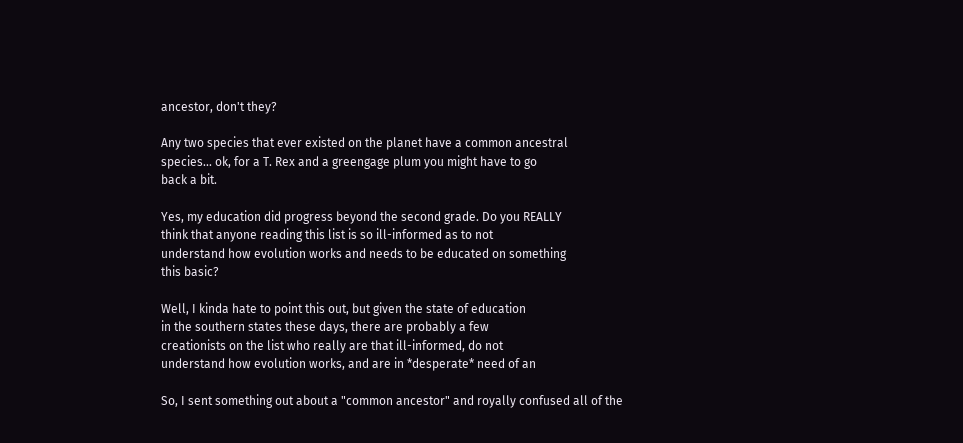ancestor, don't they?

Any two species that ever existed on the planet have a common ancestral
species... ok, for a T. Rex and a greengage plum you might have to go
back a bit.

Yes, my education did progress beyond the second grade. Do you REALLY
think that anyone reading this list is so ill-informed as to not
understand how evolution works and needs to be educated on something
this basic?

Well, I kinda hate to point this out, but given the state of education
in the southern states these days, there are probably a few
creationists on the list who really are that ill-informed, do not
understand how evolution works, and are in *desperate* need of an

So, I sent something out about a "common ancestor" and royally confused all of the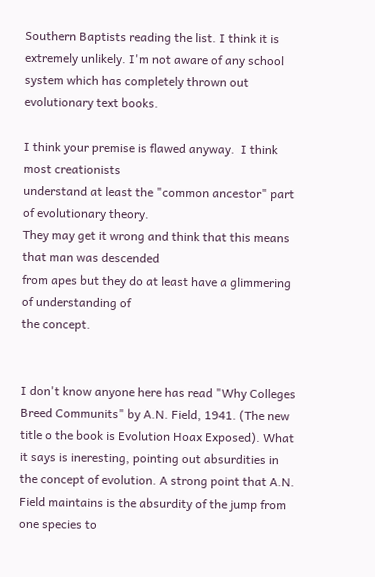Southern Baptists reading the list. I think it is extremely unlikely. I'm not aware of any school system which has completely thrown out evolutionary text books.

I think your premise is flawed anyway.  I think most creationists
understand at least the "common ancestor" part of evolutionary theory.
They may get it wrong and think that this means that man was descended
from apes but they do at least have a glimmering of understanding of
the concept.


I don't know anyone here has read "Why Colleges Breed Communits" by A.N. Field, 1941. (The new title o the book is Evolution Hoax Exposed). What it says is ineresting, pointing out absurdities in the concept of evolution. A strong point that A.N. Field maintains is the absurdity of the jump from one species to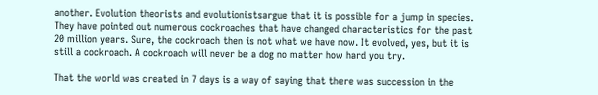another. Evolution theorists and evolutionistsargue that it is possible for a jump in species. They have pointed out numerous cockroaches that have changed characteristics for the past 20 million years. Sure, the cockroach then is not what we have now. It evolved, yes, but it is still a cockroach. A cockroach will never be a dog no matter how hard you try.

That the world was created in 7 days is a way of saying that there was succession in the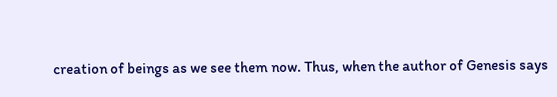creation of beings as we see them now. Thus, when the author of Genesis says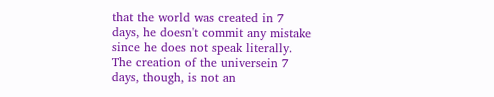that the world was created in 7 days, he doesn't commit any mistake since he does not speak literally. The creation of the universein 7 days, though, is not an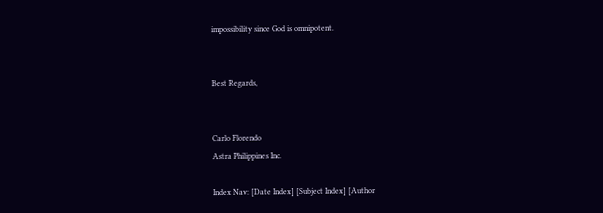impossibility since God is omnipotent.


Best Regards,


Carlo Florendo
Astra Philippines Inc.

Index Nav: [Date Index] [Subject Index] [Author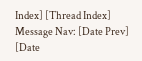Index] [Thread Index]
Message Nav: [Date Prev] [Date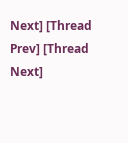Next] [Thread Prev] [Thread Next]